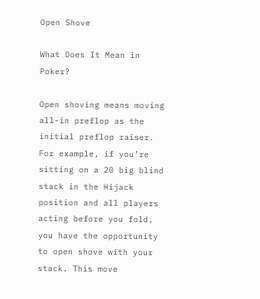Open Shove

What Does It Mean in Poker?

Open shoving means moving all-in preflop as the initial preflop raiser. For example, if you’re sitting on a 20 big blind stack in the Hijack position and all players acting before you fold, you have the opportunity to open shove with your stack. This move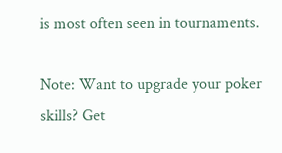is most often seen in tournaments.

Note: Want to upgrade your poker skills? Get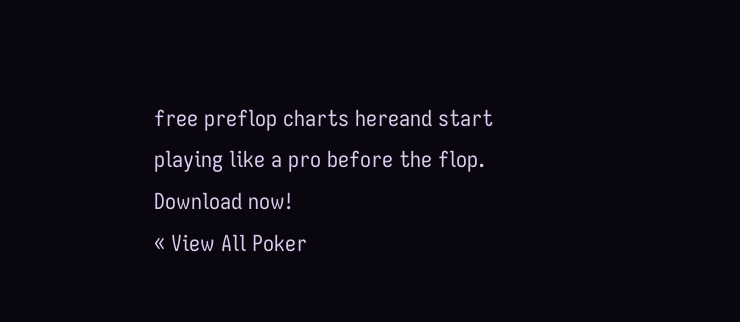free preflop charts hereand start playing like a pro before the flop. Download now!
« View All Poker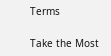Terms

Take the Most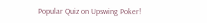Popular Quiz on Upswing Poker!